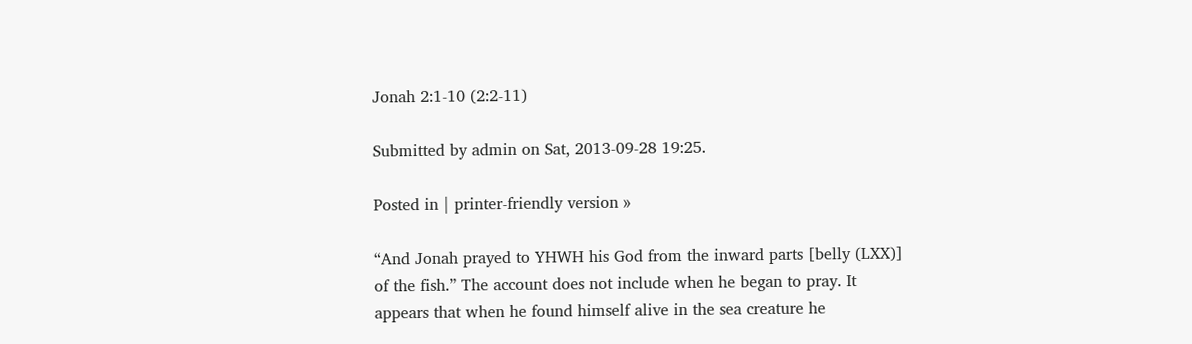Jonah 2:1-10 (2:2-11)

Submitted by admin on Sat, 2013-09-28 19:25.

Posted in | printer-friendly version »

“And Jonah prayed to YHWH his God from the inward parts [belly (LXX)] of the fish.” The account does not include when he began to pray. It appears that when he found himself alive in the sea creature he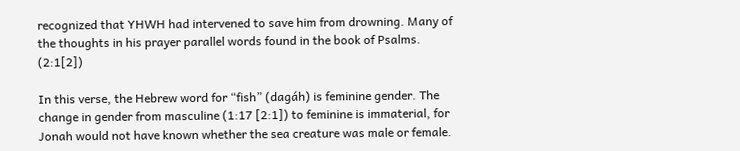recognized that YHWH had intervened to save him from drowning. Many of the thoughts in his prayer parallel words found in the book of Psalms. (2:1[2])

In this verse, the Hebrew word for “fish” (dagáh) is feminine gender. The change in gender from masculine (1:17 [2:1]) to feminine is immaterial, for Jonah would not have known whether the sea creature was male or female.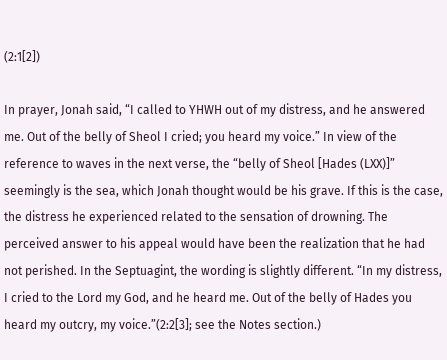(2:1[2])

In prayer, Jonah said, “I called to YHWH out of my distress, and he answered me. Out of the belly of Sheol I cried; you heard my voice.” In view of the reference to waves in the next verse, the “belly of Sheol [Hades (LXX)]” seemingly is the sea, which Jonah thought would be his grave. If this is the case, the distress he experienced related to the sensation of drowning. The perceived answer to his appeal would have been the realization that he had not perished. In the Septuagint, the wording is slightly different. “In my distress, I cried to the Lord my God, and he heard me. Out of the belly of Hades you heard my outcry, my voice.”(2:2[3]; see the Notes section.)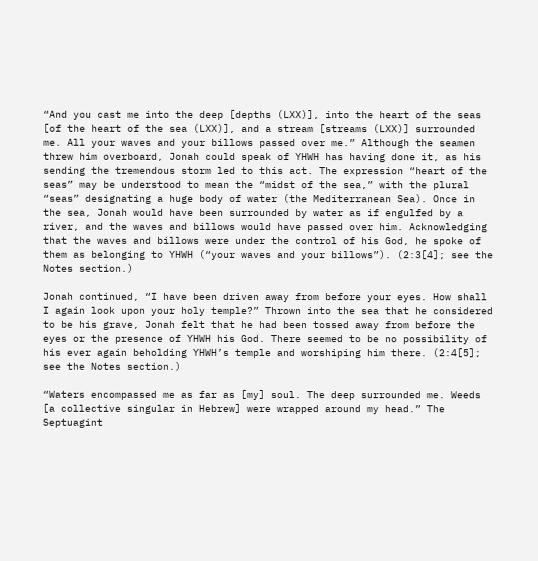“And you cast me into the deep [depths (LXX)], into the heart of the seas [of the heart of the sea (LXX)], and a stream [streams (LXX)] surrounded me. All your waves and your billows passed over me.” Although the seamen threw him overboard, Jonah could speak of YHWH has having done it, as his sending the tremendous storm led to this act. The expression “heart of the seas” may be understood to mean the “midst of the sea,” with the plural “seas” designating a huge body of water (the Mediterranean Sea). Once in the sea, Jonah would have been surrounded by water as if engulfed by a river, and the waves and billows would have passed over him. Acknowledging that the waves and billows were under the control of his God, he spoke of them as belonging to YHWH (“your waves and your billows”). (2:3[4]; see the Notes section.)

Jonah continued, “I have been driven away from before your eyes. How shall I again look upon your holy temple?” Thrown into the sea that he considered to be his grave, Jonah felt that he had been tossed away from before the eyes or the presence of YHWH his God. There seemed to be no possibility of his ever again beholding YHWH’s temple and worshiping him there. (2:4[5]; see the Notes section.)

“Waters encompassed me as far as [my] soul. The deep surrounded me. Weeds [a collective singular in Hebrew] were wrapped around my head.” The Septuagint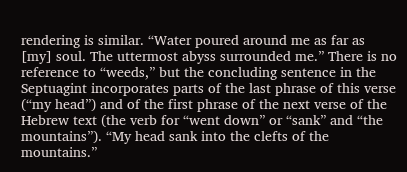rendering is similar. “Water poured around me as far as [my] soul. The uttermost abyss surrounded me.” There is no reference to “weeds,” but the concluding sentence in the Septuagint incorporates parts of the last phrase of this verse (“my head”) and of the first phrase of the next verse of the Hebrew text (the verb for “went down” or “sank” and “the mountains”). “My head sank into the clefts of the mountains.”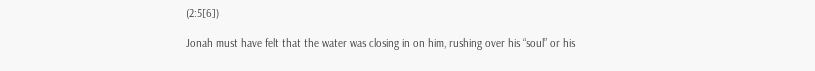(2:5[6])

Jonah must have felt that the water was closing in on him, rushing over his “soul” or his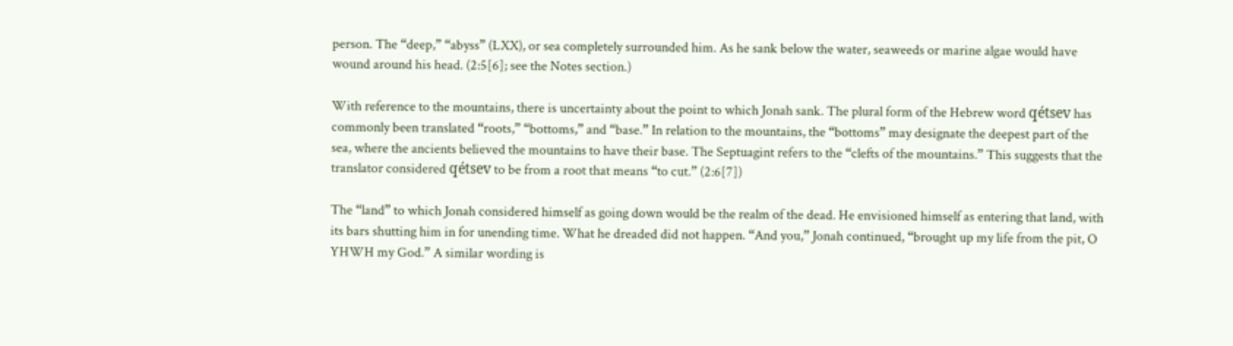person. The “deep,” “abyss” (LXX), or sea completely surrounded him. As he sank below the water, seaweeds or marine algae would have wound around his head. (2:5[6]; see the Notes section.)

With reference to the mountains, there is uncertainty about the point to which Jonah sank. The plural form of the Hebrew word qétsev has commonly been translated “roots,” “bottoms,” and “base.” In relation to the mountains, the “bottoms” may designate the deepest part of the sea, where the ancients believed the mountains to have their base. The Septuagint refers to the “clefts of the mountains.” This suggests that the translator considered qétsev to be from a root that means “to cut.” (2:6[7])

The “land” to which Jonah considered himself as going down would be the realm of the dead. He envisioned himself as entering that land, with its bars shutting him in for unending time. What he dreaded did not happen. “And you,” Jonah continued, “brought up my life from the pit, O YHWH my God.” A similar wording is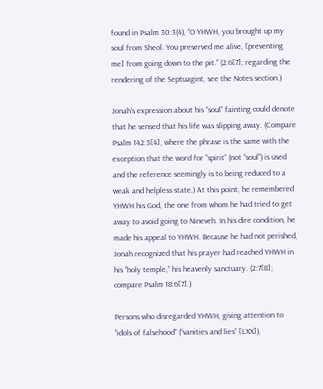found in Psalm 30:3(4), “O YHWH, you brought up my soul from Sheol. You preserved me alive, [preventing me] from going down to the pit.” (2:6[7]; regarding the rendering of the Septuagint, see the Notes section.)

Jonah’s expression about his “soul” fainting could denote that he sensed that his life was slipping away. (Compare Psalm 142:3[4], where the phrase is the same with the exception that the word for “spirit” (not “soul”) is used and the reference seemingly is to being reduced to a weak and helpless state.) At this point, he remembered YHWH his God, the one from whom he had tried to get away to avoid going to Nineveh. In his dire condition, he made his appeal to YHWH. Because he had not perished, Jonah recognized that his prayer had reached YHWH in his “holy temple,” his heavenly sanctuary. (2:7[8]; compare Psalm 18:6[7].)

Persons who disregarded YHWH, giving attention to “idols of falsehood” (“vanities and lies” [LXX]),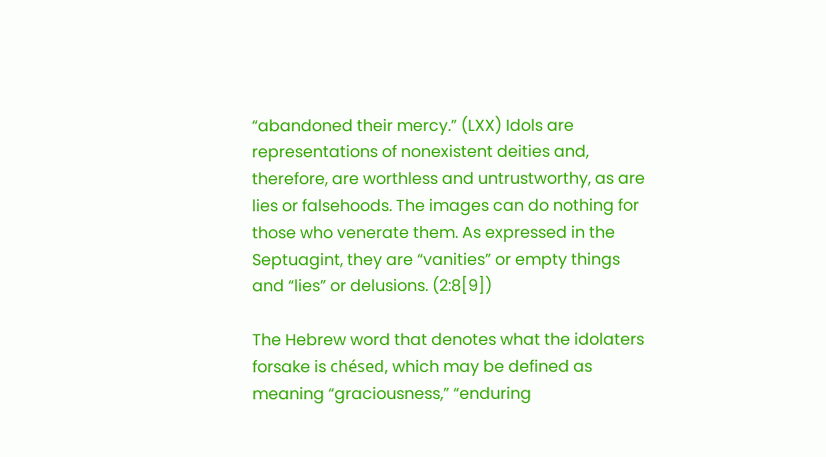“abandoned their mercy.” (LXX) Idols are representations of nonexistent deities and, therefore, are worthless and untrustworthy, as are lies or falsehoods. The images can do nothing for those who venerate them. As expressed in the Septuagint, they are “vanities” or empty things and “lies” or delusions. (2:8[9])

The Hebrew word that denotes what the idolaters forsake is chésed, which may be defined as meaning “graciousness,” “enduring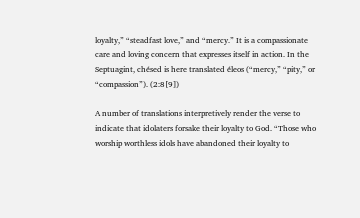loyalty,” “steadfast love,” and “mercy.” It is a compassionate care and loving concern that expresses itself in action. In the Septuagint, chésed is here translated éleos (“mercy,” “pity,” or “compassion”). (2:8[9])

A number of translations interpretively render the verse to indicate that idolaters forsake their loyalty to God. “Those who worship worthless idols have abandoned their loyalty to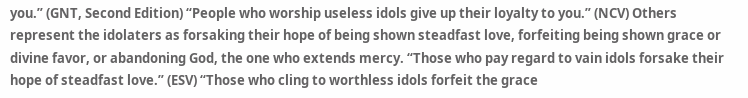you.” (GNT, Second Edition) “People who worship useless idols give up their loyalty to you.” (NCV) Others represent the idolaters as forsaking their hope of being shown steadfast love, forfeiting being shown grace or divine favor, or abandoning God, the one who extends mercy. “Those who pay regard to vain idols forsake their hope of steadfast love.” (ESV) “Those who cling to worthless idols forfeit the grace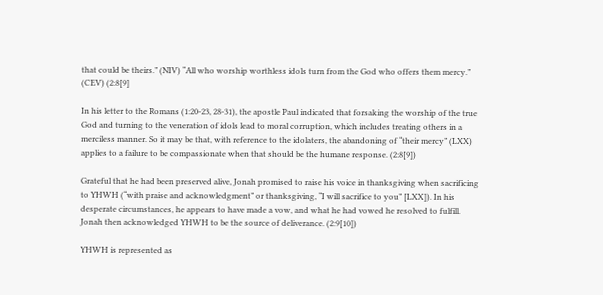that could be theirs.” (NIV) “All who worship worthless idols turn from the God who offers them mercy.” (CEV) (2:8[9]

In his letter to the Romans (1:20-23, 28-31), the apostle Paul indicated that forsaking the worship of the true God and turning to the veneration of idols lead to moral corruption, which includes treating others in a merciless manner. So it may be that, with reference to the idolaters, the abandoning of “their mercy” (LXX) applies to a failure to be compassionate when that should be the humane response. (2:8[9])

Grateful that he had been preserved alive, Jonah promised to raise his voice in thanksgiving when sacrificing to YHWH (“with praise and acknowledgment” or thanksgiving, “I will sacrifice to you” [LXX]). In his desperate circumstances, he appears to have made a vow, and what he had vowed he resolved to fulfill. Jonah then acknowledged YHWH to be the source of deliverance. (2:9[10])

YHWH is represented as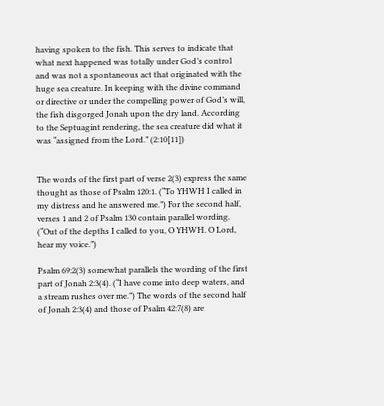having spoken to the fish. This serves to indicate that what next happened was totally under God’s control and was not a spontaneous act that originated with the huge sea creature. In keeping with the divine command or directive or under the compelling power of God’s will, the fish disgorged Jonah upon the dry land. According to the Septuagint rendering, the sea creature did what it was “assigned from the Lord.” (2:10[11])


The words of the first part of verse 2(3) express the same thought as those of Psalm 120:1. (“To YHWH I called in my distress and he answered me.”) For the second half, verses 1 and 2 of Psalm 130 contain parallel wording. (“Out of the depths I called to you, O YHWH. O Lord, hear my voice.”)

Psalm 69:2(3) somewhat parallels the wording of the first part of Jonah 2:3(4). (“I have come into deep waters, and a stream rushes over me.”) The words of the second half of Jonah 2:3(4) and those of Psalm 42:7(8) are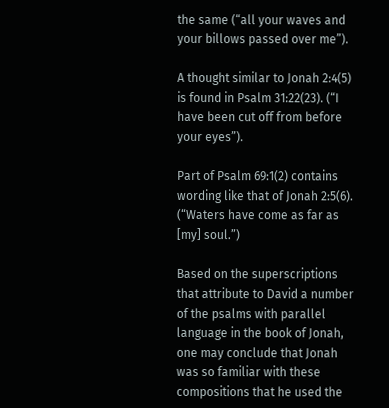the same (“all your waves and your billows passed over me”).

A thought similar to Jonah 2:4(5) is found in Psalm 31:22(23). (“I have been cut off from before your eyes”).

Part of Psalm 69:1(2) contains wording like that of Jonah 2:5(6). (“Waters have come as far as [my] soul.”)

Based on the superscriptions that attribute to David a number of the psalms with parallel language in the book of Jonah, one may conclude that Jonah was so familiar with these compositions that he used the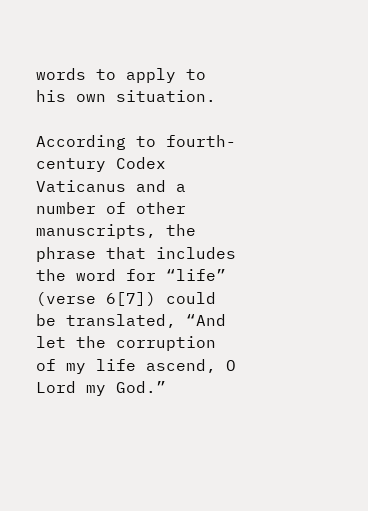words to apply to his own situation.

According to fourth-century Codex Vaticanus and a number of other manuscripts, the phrase that includes the word for “life” (verse 6[7]) could be translated, “And let the corruption of my life ascend, O Lord my God.”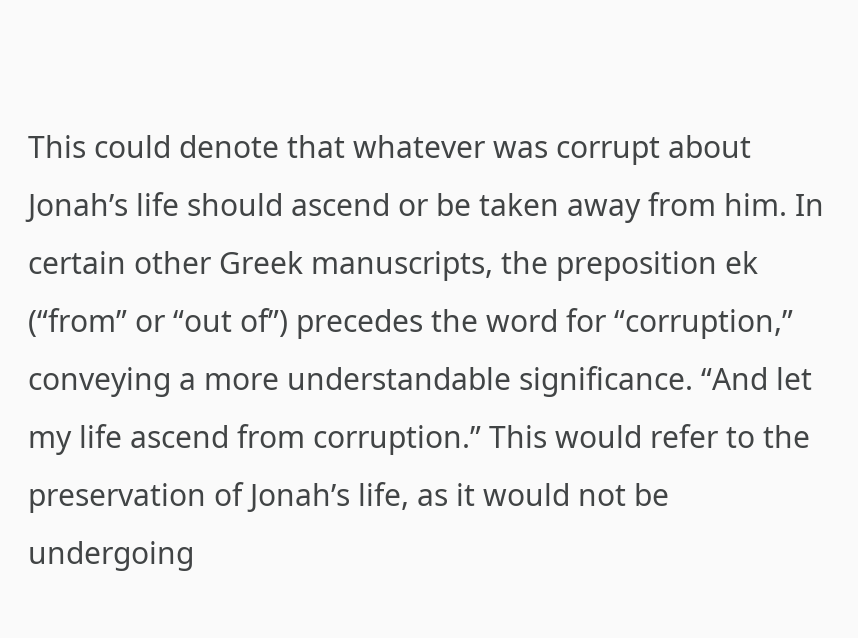This could denote that whatever was corrupt about Jonah’s life should ascend or be taken away from him. In certain other Greek manuscripts, the preposition ek (“from” or “out of”) precedes the word for “corruption,” conveying a more understandable significance. “And let my life ascend from corruption.” This would refer to the preservation of Jonah’s life, as it would not be undergoing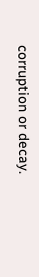corruption or decay.